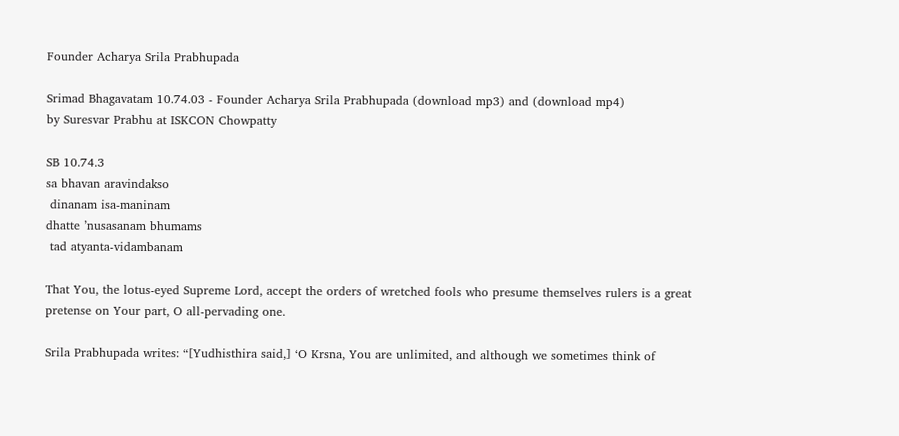Founder Acharya Srila Prabhupada

Srimad Bhagavatam 10.74.03 - Founder Acharya Srila Prabhupada (download mp3) and (download mp4)
by Suresvar Prabhu at ISKCON Chowpatty

SB 10.74.3
sa bhavan aravindakso
 dinanam isa-maninam
dhatte ’nusasanam bhumams
 tad atyanta-vidambanam

That You, the lotus-eyed Supreme Lord, accept the orders of wretched fools who presume themselves rulers is a great pretense on Your part, O all-pervading one.

Srila Prabhupada writes: “[Yudhisthira said,] ‘O Krsna, You are unlimited, and although we sometimes think of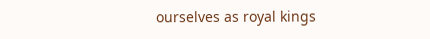ourselves as royal kings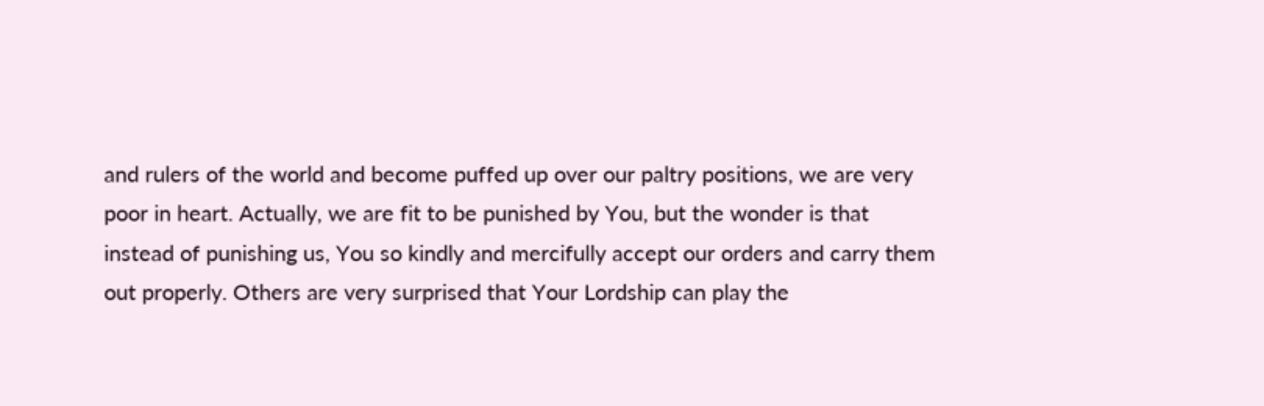and rulers of the world and become puffed up over our paltry positions, we are very poor in heart. Actually, we are fit to be punished by You, but the wonder is that instead of punishing us, You so kindly and mercifully accept our orders and carry them out properly. Others are very surprised that Your Lordship can play the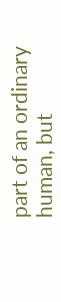part of an ordinary human, but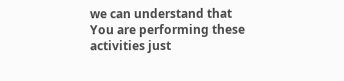we can understand that You are performing these activities just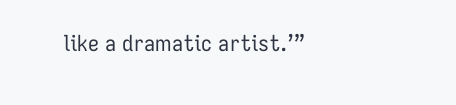like a dramatic artist.’”